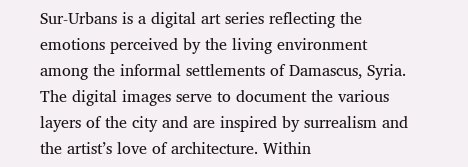Sur-Urbans is a digital art series reflecting the emotions perceived by the living environment among the informal settlements of Damascus, Syria. The digital images serve to document the various layers of the city and are inspired by surrealism and the artist’s love of architecture. Within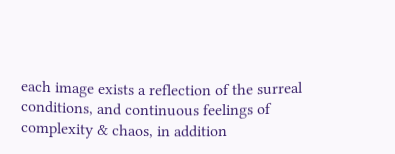each image exists a reflection of the surreal conditions, and continuous feelings of complexity & chaos, in addition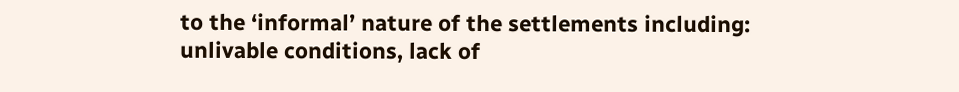to the ‘informal’ nature of the settlements including: unlivable conditions, lack of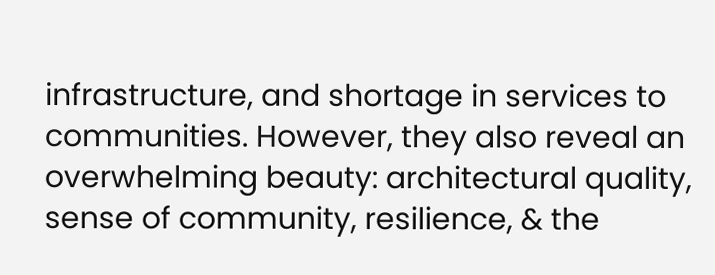infrastructure, and shortage in services to communities. However, they also reveal an overwhelming beauty: architectural quality, sense of community, resilience, & the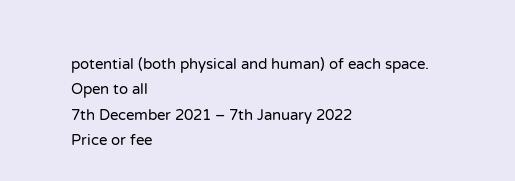potential (both physical and human) of each space.
Open to all
7th December 2021 – 7th January 2022
Price or fee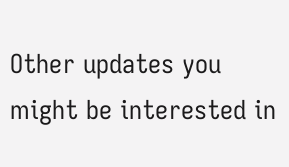Other updates you might be interested in